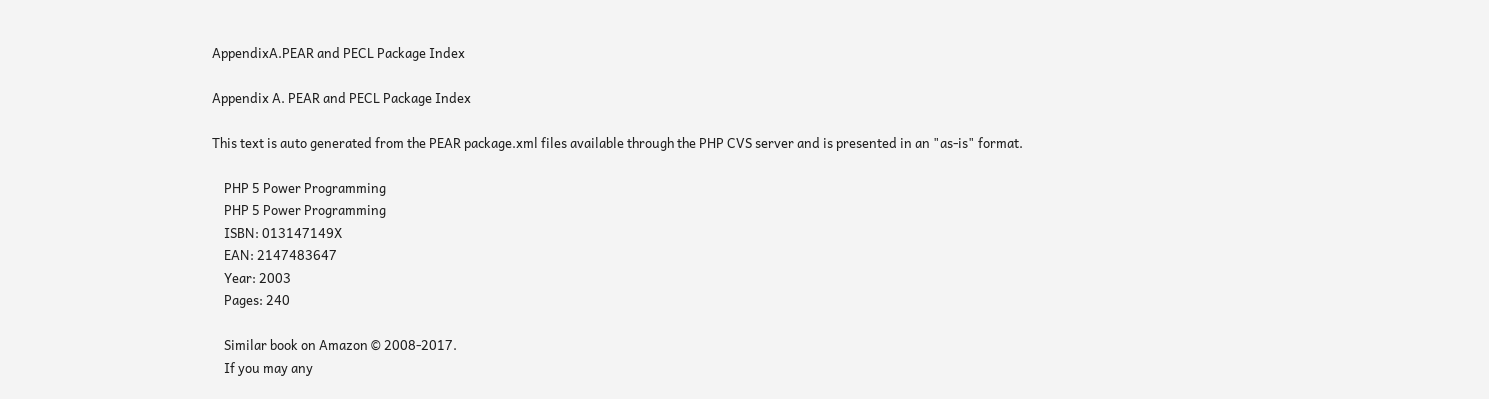AppendixA.PEAR and PECL Package Index

Appendix A. PEAR and PECL Package Index

This text is auto generated from the PEAR package.xml files available through the PHP CVS server and is presented in an "as-is" format.

    PHP 5 Power Programming
    PHP 5 Power Programming
    ISBN: 013147149X
    EAN: 2147483647
    Year: 2003
    Pages: 240

    Similar book on Amazon © 2008-2017.
    If you may any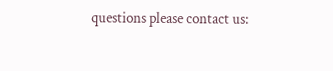questions please contact us: